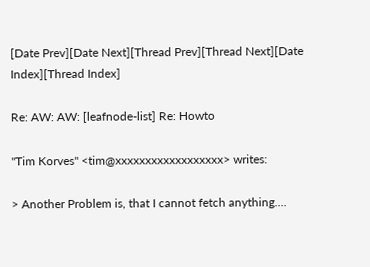[Date Prev][Date Next][Thread Prev][Thread Next][Date Index][Thread Index]

Re: AW: AW: [leafnode-list] Re: Howto

"Tim Korves" <tim@xxxxxxxxxxxxxxxxxx> writes:

> Another Problem is, that I cannot fetch anything....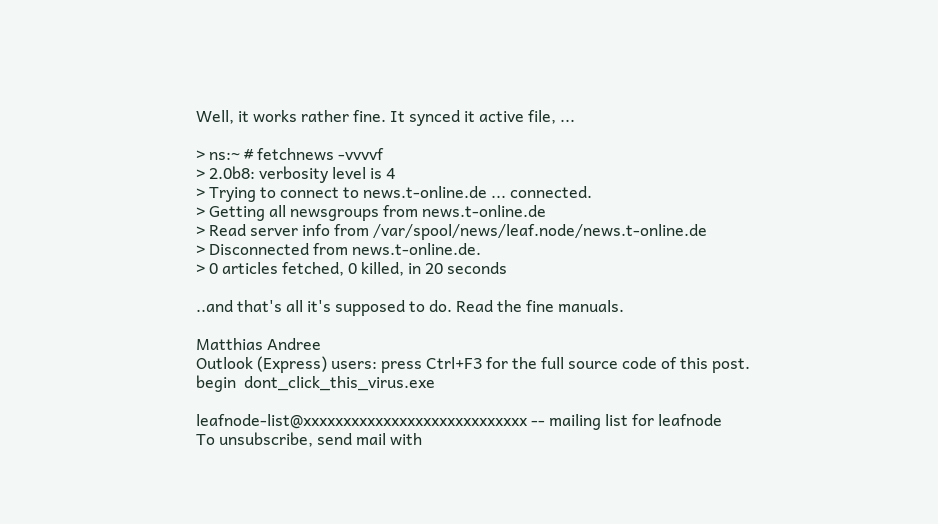Well, it works rather fine. It synced it active file, ...

> ns:~ # fetchnews -vvvvf
> 2.0b8: verbosity level is 4
> Trying to connect to news.t-online.de ... connected.
> Getting all newsgroups from news.t-online.de
> Read server info from /var/spool/news/leaf.node/news.t-online.de
> Disconnected from news.t-online.de.
> 0 articles fetched, 0 killed, in 20 seconds

..and that's all it's supposed to do. Read the fine manuals.

Matthias Andree
Outlook (Express) users: press Ctrl+F3 for the full source code of this post.
begin  dont_click_this_virus.exe

leafnode-list@xxxxxxxxxxxxxxxxxxxxxxxxxxxx -- mailing list for leafnode
To unsubscribe, send mail with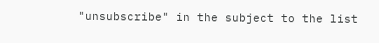"unsubscribe" in the subject to the list